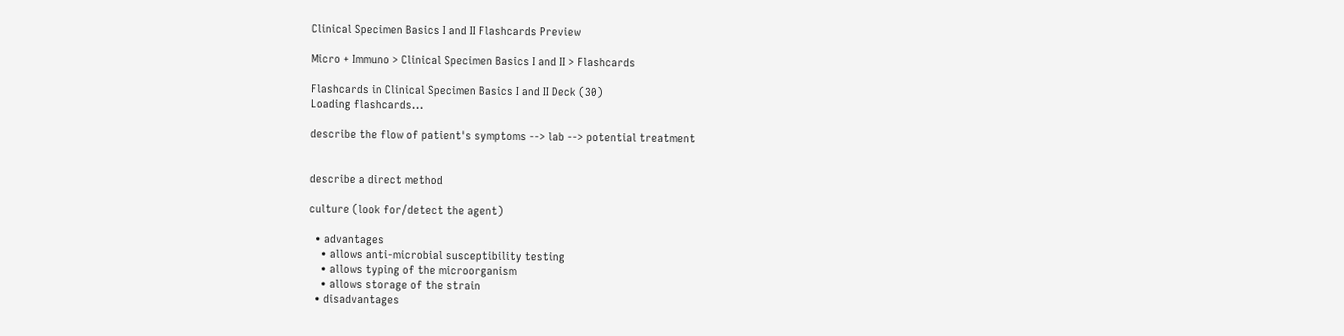Clinical Specimen Basics I and II Flashcards Preview

Micro + Immuno > Clinical Specimen Basics I and II > Flashcards

Flashcards in Clinical Specimen Basics I and II Deck (30)
Loading flashcards...

describe the flow of patient's symptoms --> lab --> potential treatment


describe a direct method

culture (look for/detect the agent)

  • advantages
    • allows anti-microbial susceptibility testing
    • allows typing of the microorganism
    • allows storage of the strain
  • disadvantages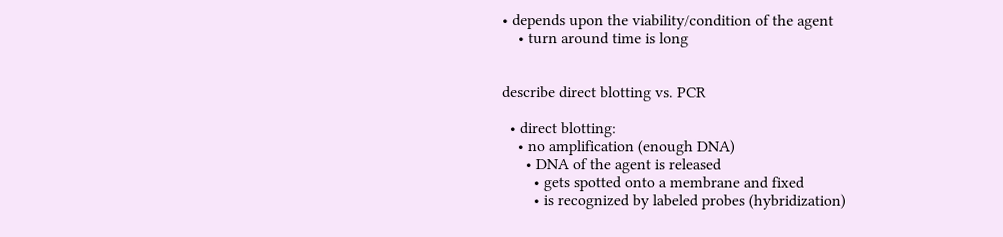• depends upon the viability/condition of the agent
    • turn around time is long


describe direct blotting vs. PCR

  • direct blotting:
    • no amplification (enough DNA)
      • DNA of the agent is released
        • gets spotted onto a membrane and fixed
        • is recognized by labeled probes (hybridization)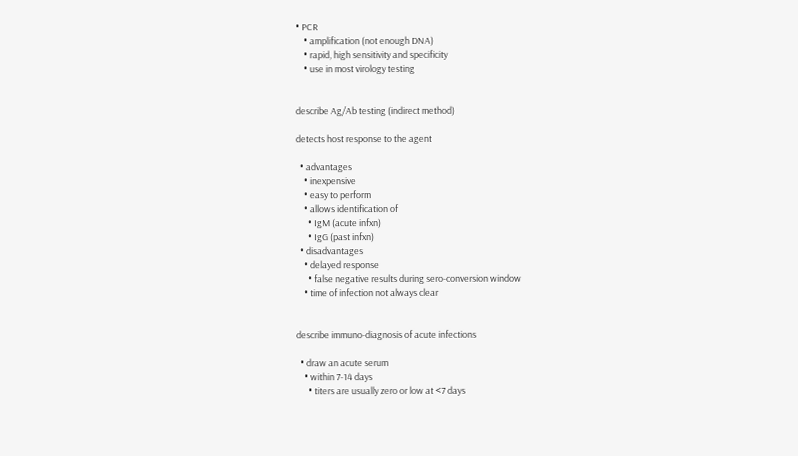• PCR
    • amplification (not enough DNA)
    • rapid, high sensitivity and specificity
    • use in most virology testing


describe Ag/Ab testing (indirect method)

detects host response to the agent

  • advantages
    • inexpensive
    • easy to perform
    • allows identification of
      • IgM (acute infxn)
      • IgG (past infxn)
  • disadvantages
    • delayed response
      • false negative results during sero-conversion window
    • time of infection not always clear


describe immuno-diagnosis of acute infections

  • draw an acute serum
    • within 7-14 days
      • titers are usually zero or low at <7 days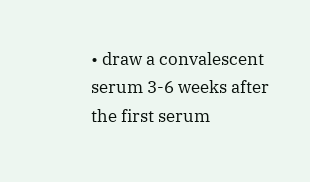• draw a convalescent serum 3-6 weeks after the first serum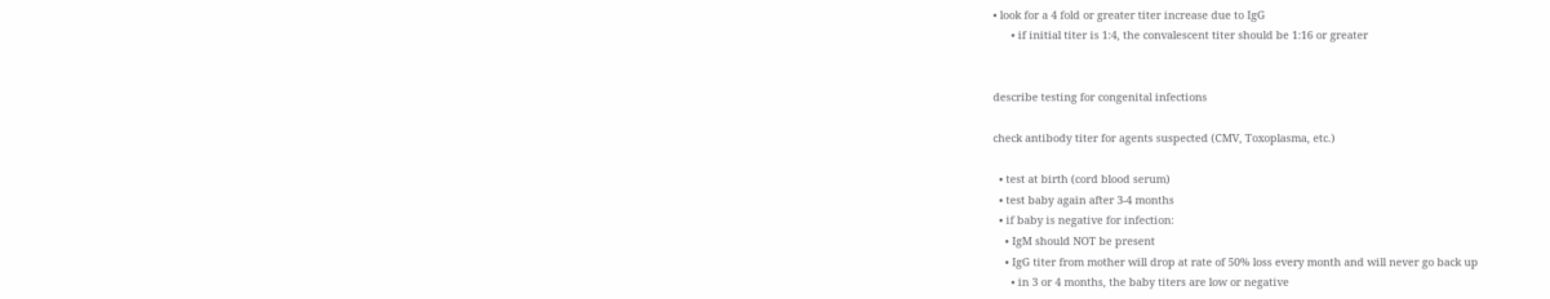• look for a 4 fold or greater titer increase due to IgG
      • if initial titer is 1:4, the convalescent titer should be 1:16 or greater


describe testing for congenital infections

check antibody titer for agents suspected (CMV, Toxoplasma, etc.)

  • test at birth (cord blood serum)
  • test baby again after 3-4 months
  • if baby is negative for infection:
    • IgM should NOT be present
    • IgG titer from mother will drop at rate of 50% loss every month and will never go back up
      • in 3 or 4 months, the baby titers are low or negative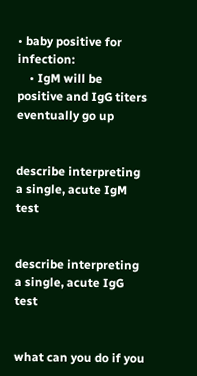• baby positive for infection:
    • IgM will be positive and IgG titers eventually go up


describe interpreting a single, acute IgM test


describe interpreting a single, acute IgG test


what can you do if you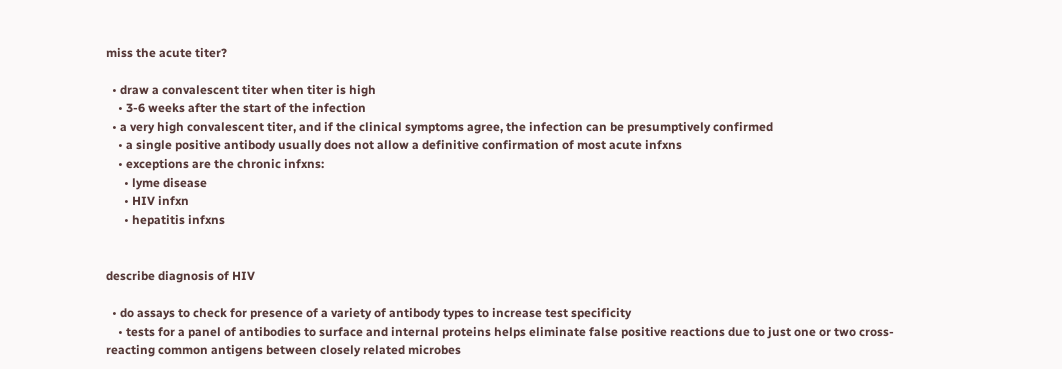miss the acute titer?

  • draw a convalescent titer when titer is high
    • 3-6 weeks after the start of the infection
  • a very high convalescent titer, and if the clinical symptoms agree, the infection can be presumptively confirmed
    • a single positive antibody usually does not allow a definitive confirmation of most acute infxns
    • exceptions are the chronic infxns:
      • lyme disease
      • HIV infxn
      • hepatitis infxns


describe diagnosis of HIV

  • do assays to check for presence of a variety of antibody types to increase test specificity
    • tests for a panel of antibodies to surface and internal proteins helps eliminate false positive reactions due to just one or two cross-reacting common antigens between closely related microbes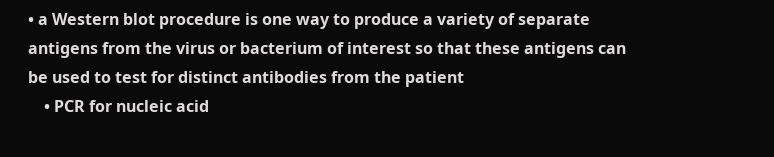• a Western blot procedure is one way to produce a variety of separate antigens from the virus or bacterium of interest so that these antigens can be used to test for distinct antibodies from the patient
    • PCR for nucleic acid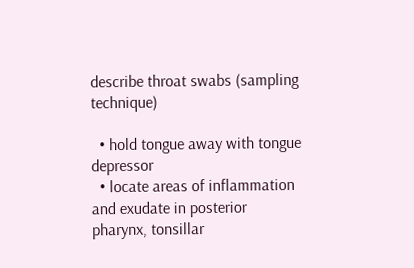describe throat swabs (sampling technique)

  • hold tongue away with tongue depressor
  • locate areas of inflammation and exudate in posterior pharynx, tonsillar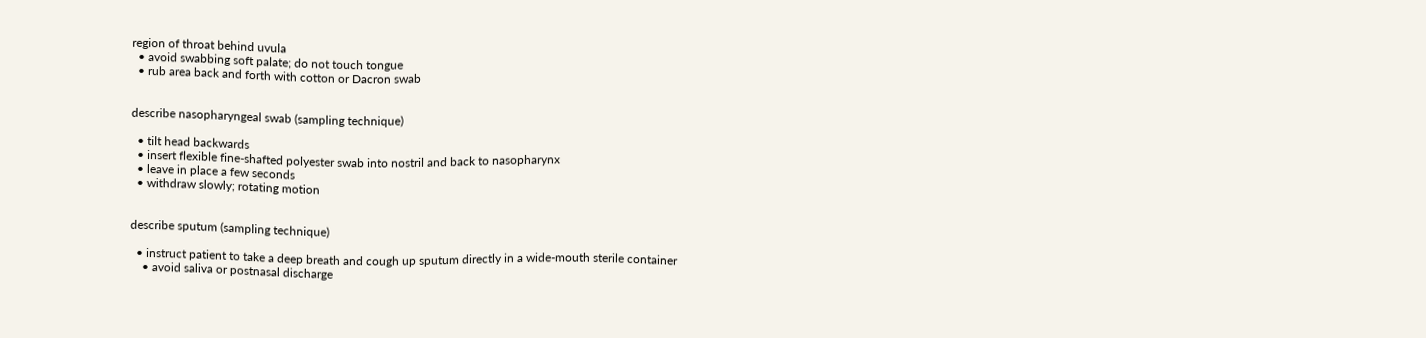region of throat behind uvula
  • avoid swabbing soft palate; do not touch tongue
  • rub area back and forth with cotton or Dacron swab


describe nasopharyngeal swab (sampling technique)

  • tilt head backwards
  • insert flexible fine-shafted polyester swab into nostril and back to nasopharynx
  • leave in place a few seconds
  • withdraw slowly; rotating motion


describe sputum (sampling technique)

  • instruct patient to take a deep breath and cough up sputum directly in a wide-mouth sterile container
    • avoid saliva or postnasal discharge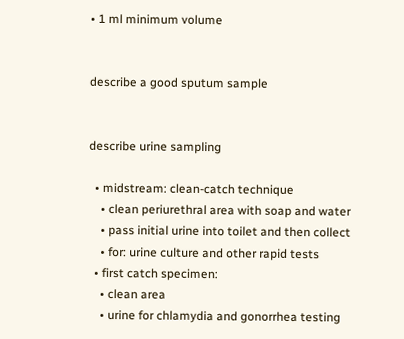• 1 ml minimum volume


describe a good sputum sample


describe urine sampling

  • midstream: clean-catch technique
    • clean periurethral area with soap and water
    • pass initial urine into toilet and then collect
    • for: urine culture and other rapid tests
  • first catch specimen:
    • clean area
    • urine for chlamydia and gonorrhea testing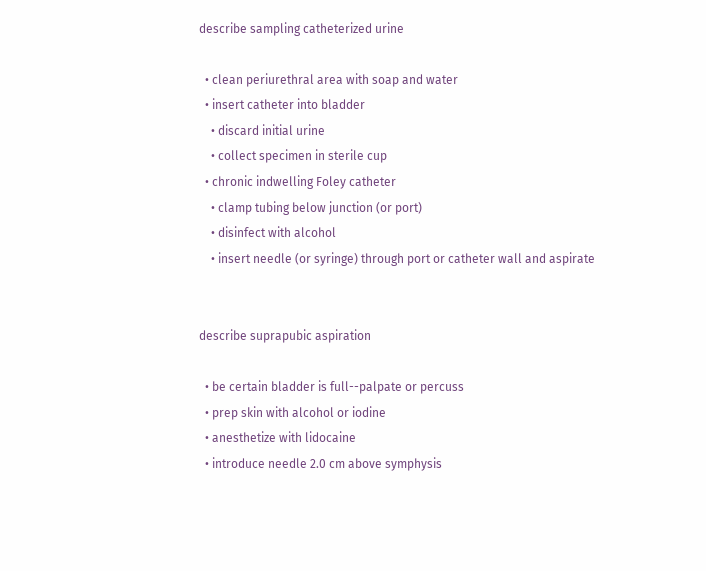describe sampling catheterized urine

  • clean periurethral area with soap and water
  • insert catheter into bladder
    • discard initial urine
    • collect specimen in sterile cup
  • chronic indwelling Foley catheter
    • clamp tubing below junction (or port)
    • disinfect with alcohol
    • insert needle (or syringe) through port or catheter wall and aspirate


describe suprapubic aspiration

  • be certain bladder is full--palpate or percuss
  • prep skin with alcohol or iodine
  • anesthetize with lidocaine
  • introduce needle 2.0 cm above symphysis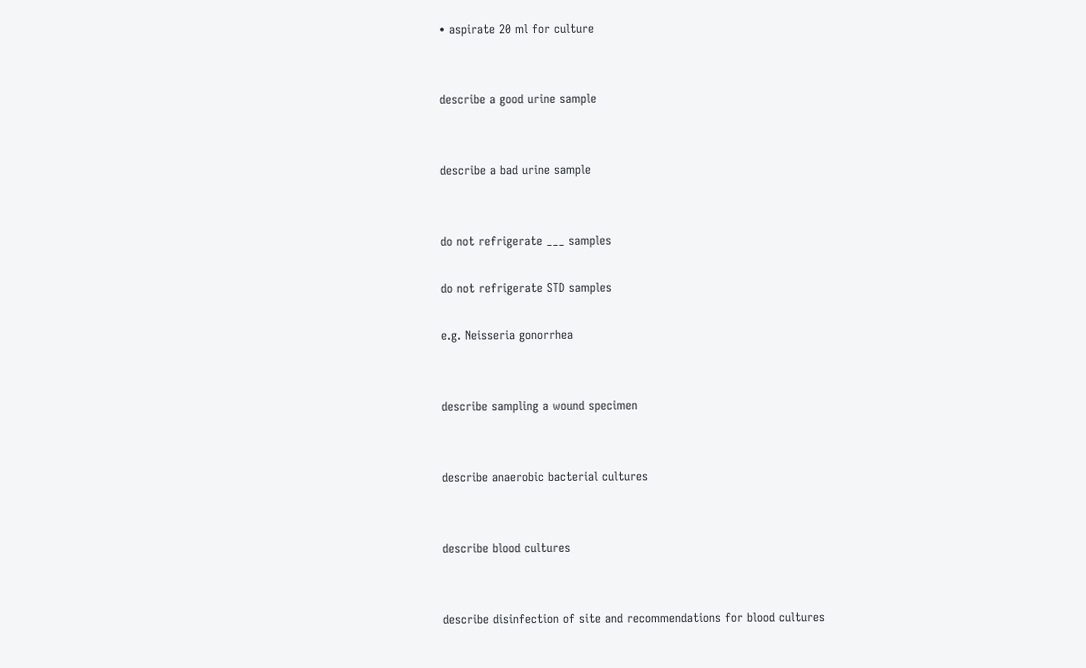• aspirate 20 ml for culture


describe a good urine sample


describe a bad urine sample


do not refrigerate ___ samples

do not refrigerate STD samples

e.g. Neisseria gonorrhea


describe sampling a wound specimen


describe anaerobic bacterial cultures


describe blood cultures


describe disinfection of site and recommendations for blood cultures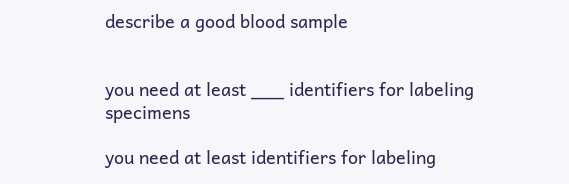describe a good blood sample


you need at least ___ identifiers for labeling specimens

you need at least identifiers for labeling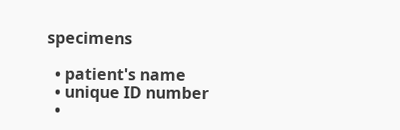specimens

  • patient's name
  • unique ID number
  •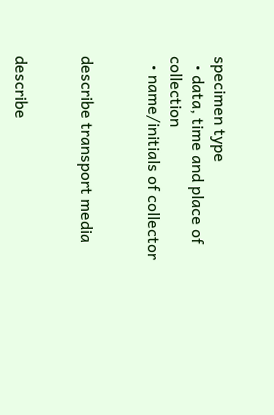specimen type
  • data, time and place of collection
  • name/initials of collector


describe transport media


describe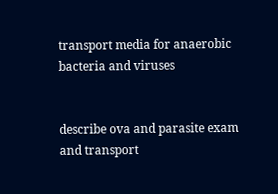transport media for anaerobic bacteria and viruses


describe ova and parasite exam and transport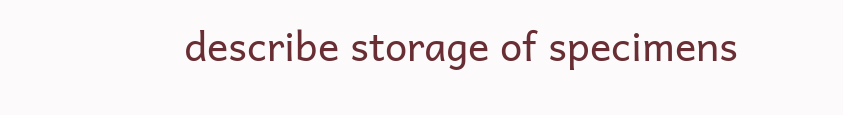describe storage of specimens